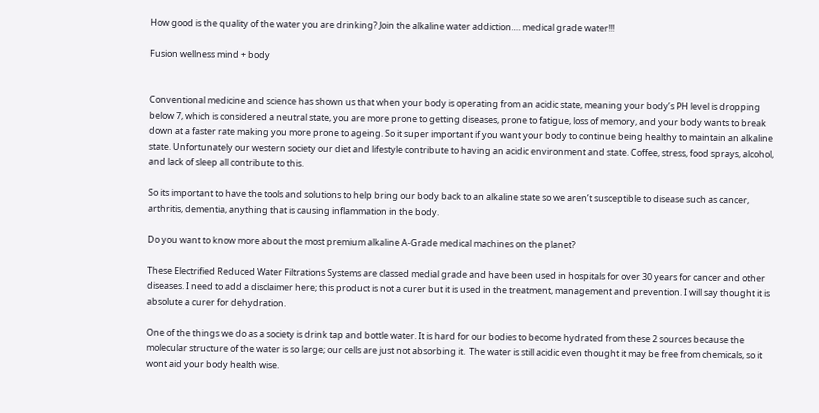How good is the quality of the water you are drinking? Join the alkaline water addiction…. medical grade water!!!

Fusion wellness mind + body


Conventional medicine and science has shown us that when your body is operating from an acidic state, meaning your body’s PH level is dropping below 7, which is considered a neutral state, you are more prone to getting diseases, prone to fatigue, loss of memory, and your body wants to break down at a faster rate making you more prone to ageing. So it super important if you want your body to continue being healthy to maintain an alkaline state. Unfortunately our western society our diet and lifestyle contribute to having an acidic environment and state. Coffee, stress, food sprays, alcohol, and lack of sleep all contribute to this.

So its important to have the tools and solutions to help bring our body back to an alkaline state so we aren’t susceptible to disease such as cancer, arthritis, dementia, anything that is causing inflammation in the body.

Do you want to know more about the most premium alkaline A-Grade medical machines on the planet?

These Electrified Reduced Water Filtrations Systems are classed medial grade and have been used in hospitals for over 30 years for cancer and other diseases. I need to add a disclaimer here; this product is not a curer but it is used in the treatment, management and prevention. I will say thought it is absolute a curer for dehydration.

One of the things we do as a society is drink tap and bottle water. It is hard for our bodies to become hydrated from these 2 sources because the molecular structure of the water is so large; our cells are just not absorbing it.  The water is still acidic even thought it may be free from chemicals, so it wont aid your body health wise.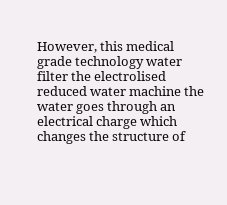However, this medical grade technology water filter the electrolised reduced water machine the water goes through an electrical charge which changes the structure of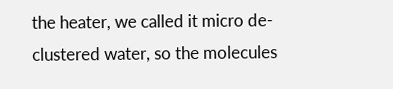the heater, we called it micro de-clustered water, so the molecules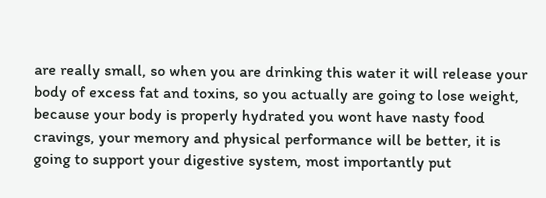are really small, so when you are drinking this water it will release your body of excess fat and toxins, so you actually are going to lose weight, because your body is properly hydrated you wont have nasty food cravings, your memory and physical performance will be better, it is going to support your digestive system, most importantly put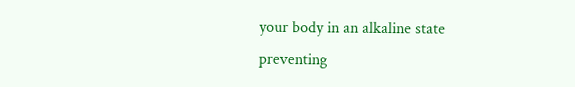your body in an alkaline state preventing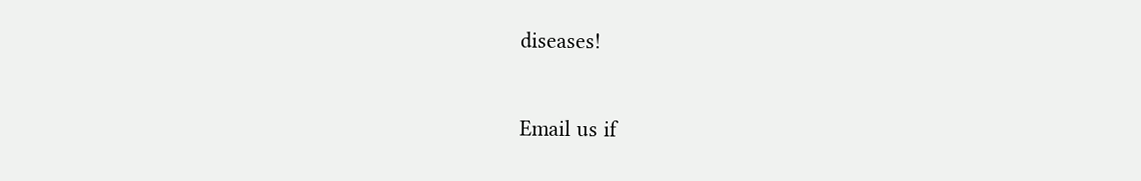diseases!

Email us if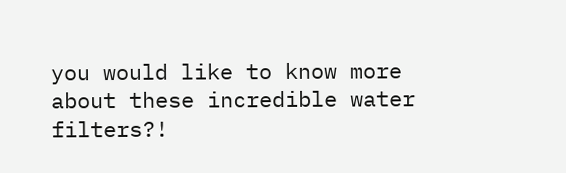you would like to know more about these incredible water filters?!